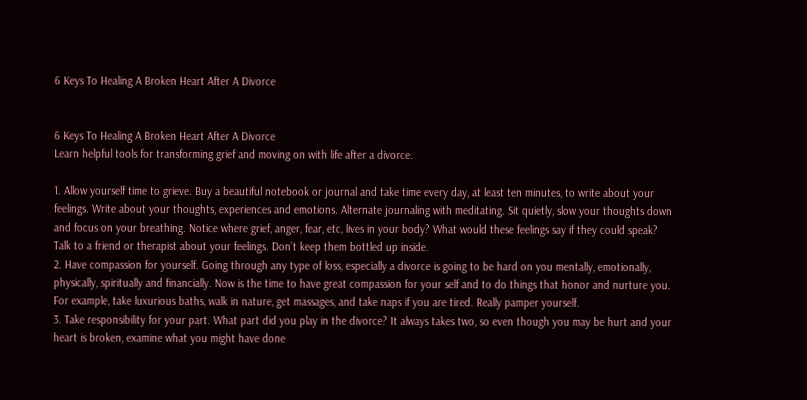6 Keys To Healing A Broken Heart After A Divorce


6 Keys To Healing A Broken Heart After A Divorce
Learn helpful tools for transforming grief and moving on with life after a divorce.

1. Allow yourself time to grieve. Buy a beautiful notebook or journal and take time every day, at least ten minutes, to write about your feelings. Write about your thoughts, experiences and emotions. Alternate journaling with meditating. Sit quietly, slow your thoughts down and focus on your breathing. Notice where grief, anger, fear, etc, lives in your body? What would these feelings say if they could speak? Talk to a friend or therapist about your feelings. Don’t keep them bottled up inside.
2. Have compassion for yourself. Going through any type of loss, especially a divorce is going to be hard on you mentally, emotionally, physically, spiritually and financially. Now is the time to have great compassion for your self and to do things that honor and nurture you. For example, take luxurious baths, walk in nature, get massages, and take naps if you are tired. Really pamper yourself.
3. Take responsibility for your part. What part did you play in the divorce? It always takes two, so even though you may be hurt and your heart is broken, examine what you might have done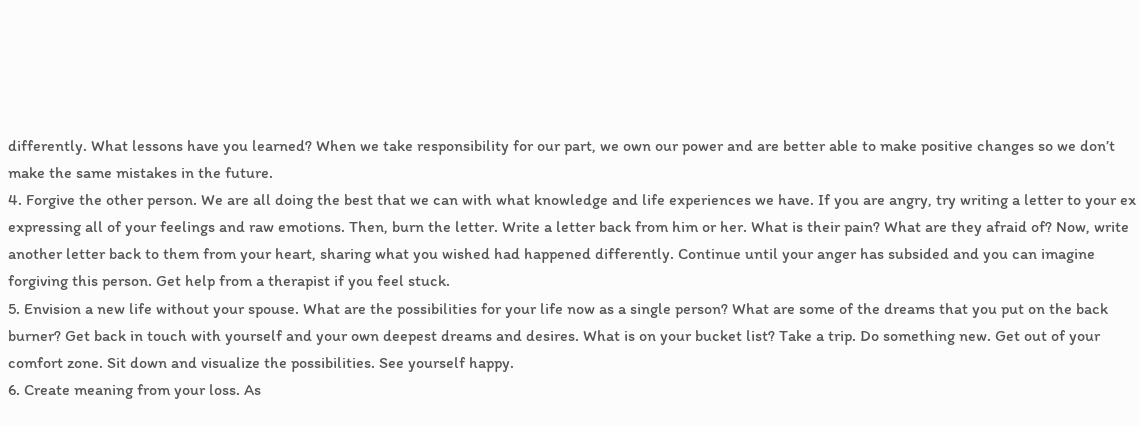differently. What lessons have you learned? When we take responsibility for our part, we own our power and are better able to make positive changes so we don’t make the same mistakes in the future.
4. Forgive the other person. We are all doing the best that we can with what knowledge and life experiences we have. If you are angry, try writing a letter to your ex expressing all of your feelings and raw emotions. Then, burn the letter. Write a letter back from him or her. What is their pain? What are they afraid of? Now, write another letter back to them from your heart, sharing what you wished had happened differently. Continue until your anger has subsided and you can imagine forgiving this person. Get help from a therapist if you feel stuck.
5. Envision a new life without your spouse. What are the possibilities for your life now as a single person? What are some of the dreams that you put on the back burner? Get back in touch with yourself and your own deepest dreams and desires. What is on your bucket list? Take a trip. Do something new. Get out of your comfort zone. Sit down and visualize the possibilities. See yourself happy.
6. Create meaning from your loss. As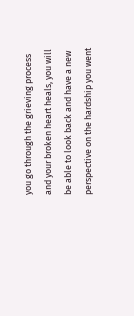you go through the grieving process and your broken heart heals, you will be able to look back and have a new perspective on the hardship you went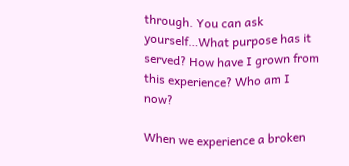through. You can ask yourself…What purpose has it served? How have I grown from this experience? Who am I now?

When we experience a broken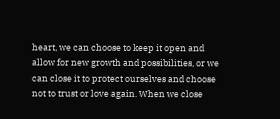heart, we can choose to keep it open and allow for new growth and possibilities, or we can close it to protect ourselves and choose not to trust or love again. When we close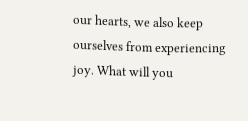our hearts, we also keep ourselves from experiencing joy. What will you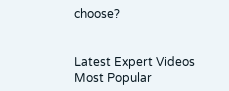choose?


Latest Expert Videos
Most Popular